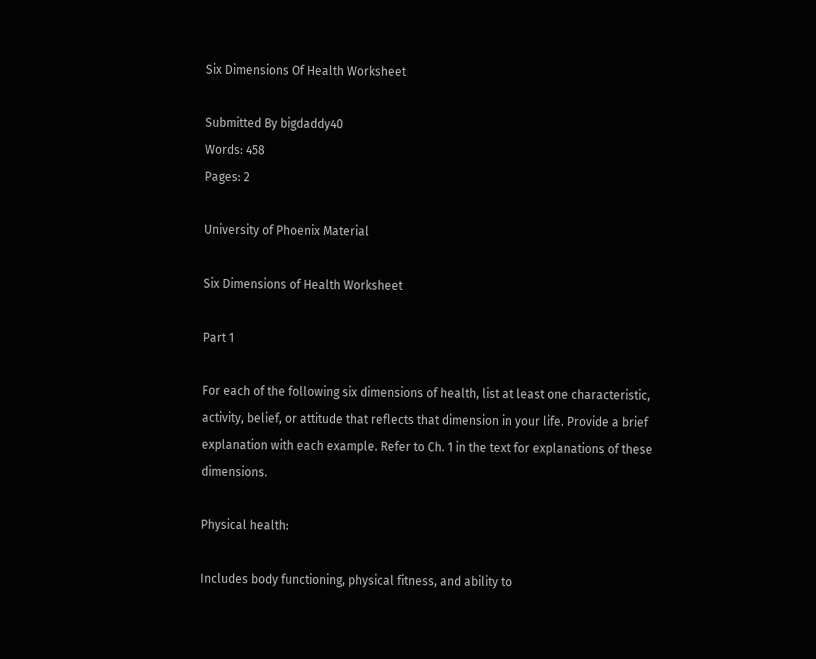Six Dimensions Of Health Worksheet

Submitted By bigdaddy40
Words: 458
Pages: 2

University of Phoenix Material

Six Dimensions of Health Worksheet

Part 1

For each of the following six dimensions of health, list at least one characteristic, activity, belief, or attitude that reflects that dimension in your life. Provide a brief explanation with each example. Refer to Ch. 1 in the text for explanations of these dimensions.

Physical health:

Includes body functioning, physical fitness, and ability to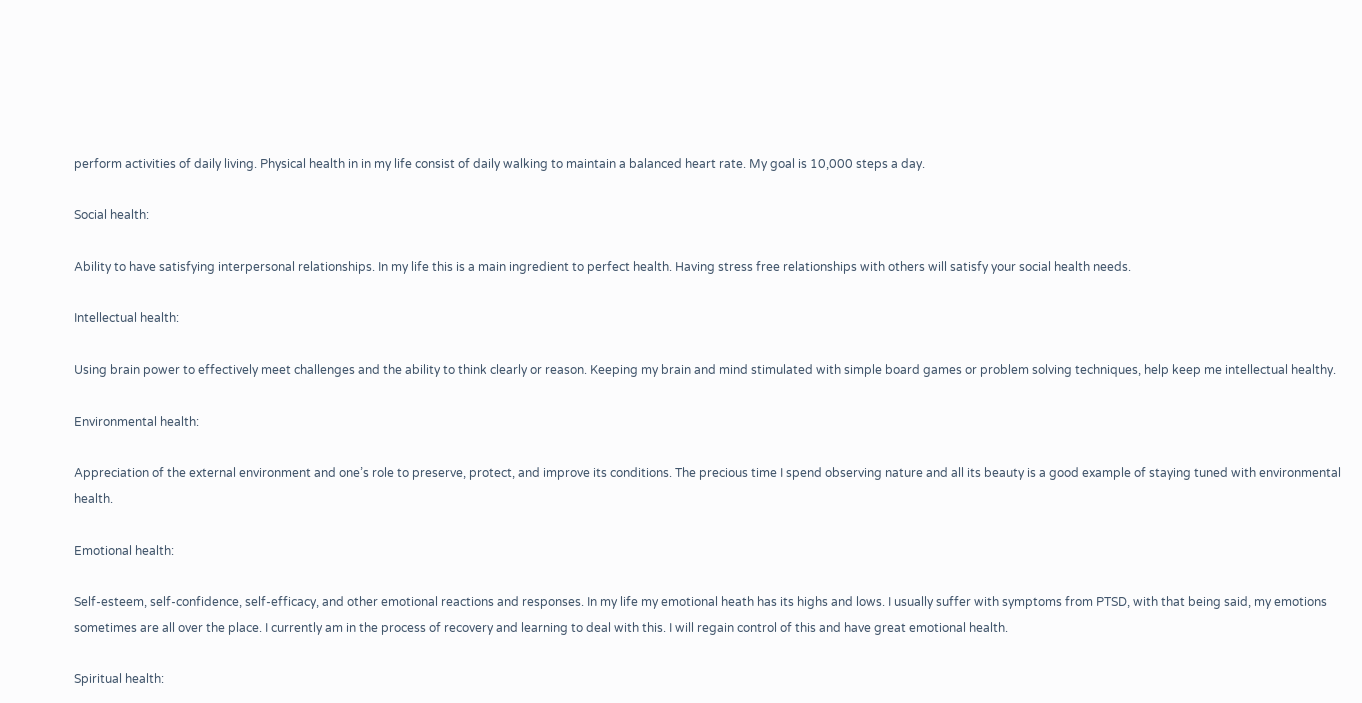perform activities of daily living. Physical health in in my life consist of daily walking to maintain a balanced heart rate. My goal is 10,000 steps a day.

Social health:

Ability to have satisfying interpersonal relationships. In my life this is a main ingredient to perfect health. Having stress free relationships with others will satisfy your social health needs.

Intellectual health:

Using brain power to effectively meet challenges and the ability to think clearly or reason. Keeping my brain and mind stimulated with simple board games or problem solving techniques, help keep me intellectual healthy.

Environmental health:

Appreciation of the external environment and one’s role to preserve, protect, and improve its conditions. The precious time I spend observing nature and all its beauty is a good example of staying tuned with environmental health.

Emotional health:

Self-esteem, self-confidence, self-efficacy, and other emotional reactions and responses. In my life my emotional heath has its highs and lows. I usually suffer with symptoms from PTSD, with that being said, my emotions sometimes are all over the place. I currently am in the process of recovery and learning to deal with this. I will regain control of this and have great emotional health.

Spiritual health: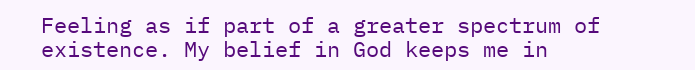Feeling as if part of a greater spectrum of existence. My belief in God keeps me in